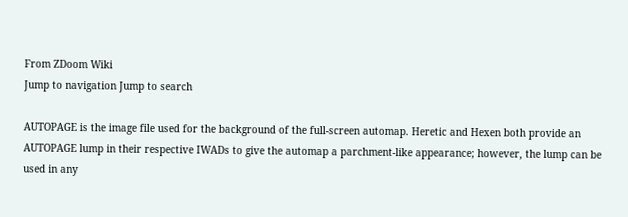From ZDoom Wiki
Jump to navigation Jump to search

AUTOPAGE is the image file used for the background of the full-screen automap. Heretic and Hexen both provide an AUTOPAGE lump in their respective IWADs to give the automap a parchment-like appearance; however, the lump can be used in any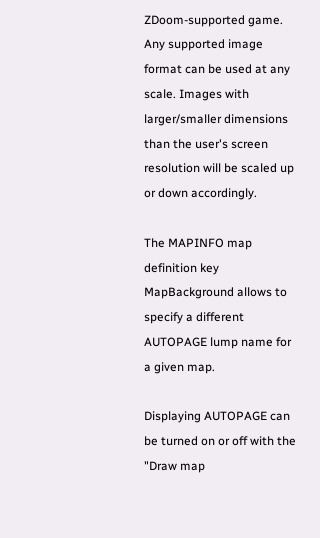ZDoom-supported game. Any supported image format can be used at any scale. Images with larger/smaller dimensions than the user's screen resolution will be scaled up or down accordingly.

The MAPINFO map definition key MapBackground allows to specify a different AUTOPAGE lump name for a given map.

Displaying AUTOPAGE can be turned on or off with the "Draw map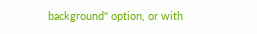background" option, or with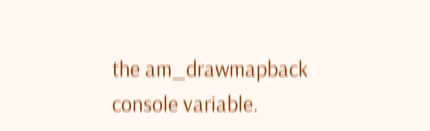the am_drawmapback console variable.